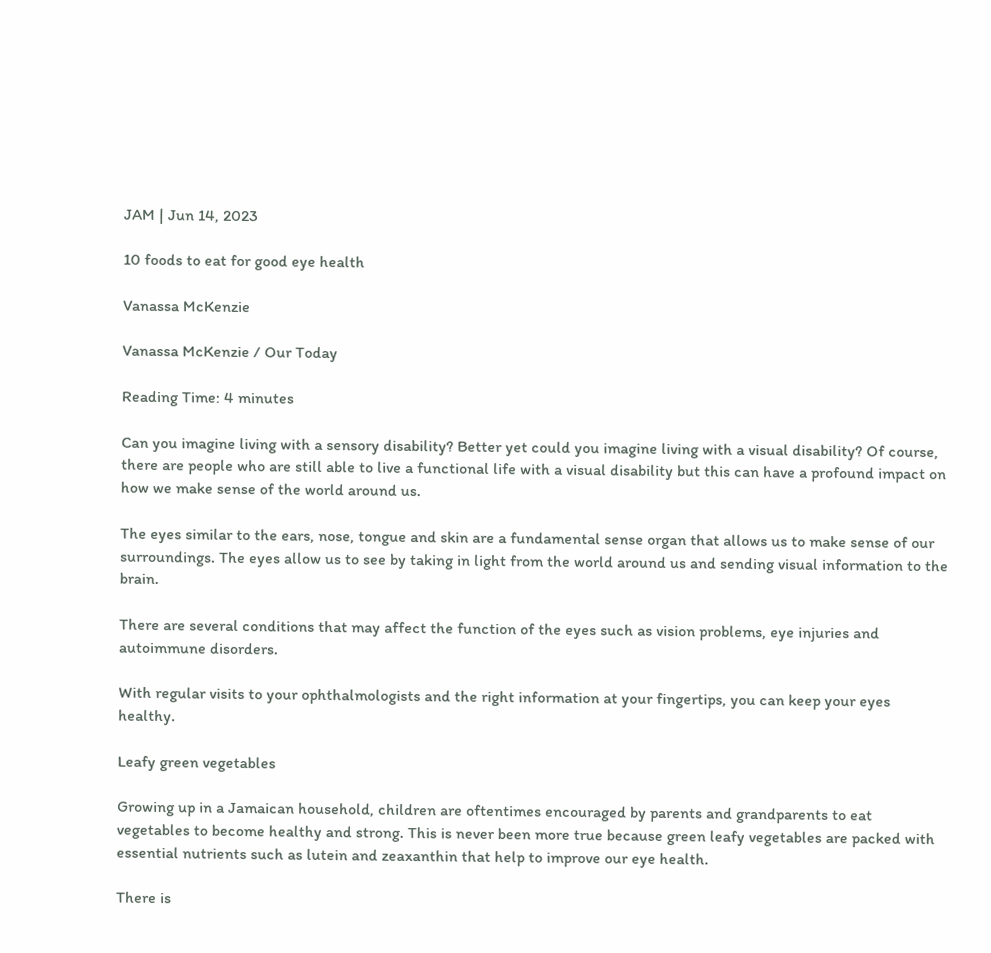JAM | Jun 14, 2023

10 foods to eat for good eye health

Vanassa McKenzie

Vanassa McKenzie / Our Today

Reading Time: 4 minutes

Can you imagine living with a sensory disability? Better yet could you imagine living with a visual disability? Of course, there are people who are still able to live a functional life with a visual disability but this can have a profound impact on how we make sense of the world around us.

The eyes similar to the ears, nose, tongue and skin are a fundamental sense organ that allows us to make sense of our surroundings. The eyes allow us to see by taking in light from the world around us and sending visual information to the brain.

There are several conditions that may affect the function of the eyes such as vision problems, eye injuries and autoimmune disorders.

With regular visits to your ophthalmologists and the right information at your fingertips, you can keep your eyes healthy.

Leafy green vegetables

Growing up in a Jamaican household, children are oftentimes encouraged by parents and grandparents to eat vegetables to become healthy and strong. This is never been more true because green leafy vegetables are packed with essential nutrients such as lutein and zeaxanthin that help to improve our eye health.

There is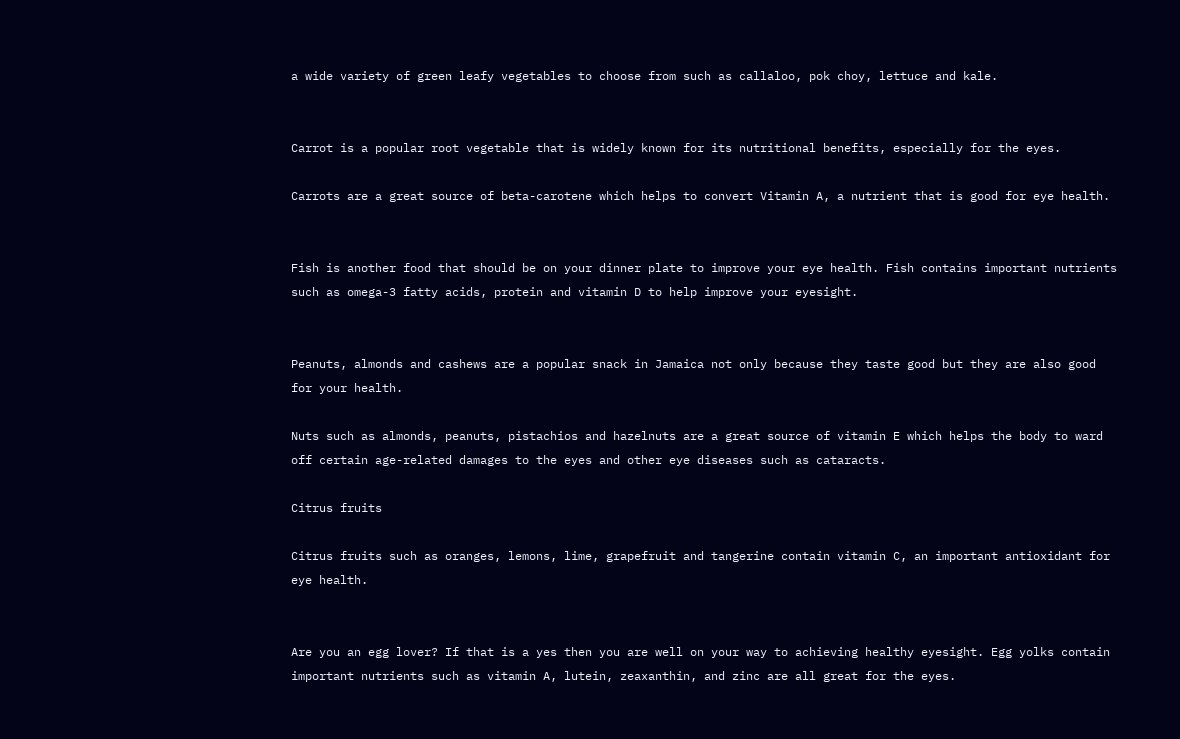a wide variety of green leafy vegetables to choose from such as callaloo, pok choy, lettuce and kale.


Carrot is a popular root vegetable that is widely known for its nutritional benefits, especially for the eyes.

Carrots are a great source of beta-carotene which helps to convert Vitamin A, a nutrient that is good for eye health.


Fish is another food that should be on your dinner plate to improve your eye health. Fish contains important nutrients such as omega-3 fatty acids, protein and vitamin D to help improve your eyesight.


Peanuts, almonds and cashews are a popular snack in Jamaica not only because they taste good but they are also good for your health.

Nuts such as almonds, peanuts, pistachios and hazelnuts are a great source of vitamin E which helps the body to ward off certain age-related damages to the eyes and other eye diseases such as cataracts.

Citrus fruits

Citrus fruits such as oranges, lemons, lime, grapefruit and tangerine contain vitamin C, an important antioxidant for eye health.


Are you an egg lover? If that is a yes then you are well on your way to achieving healthy eyesight. Egg yolks contain important nutrients such as vitamin A, lutein, zeaxanthin, and zinc are all great for the eyes.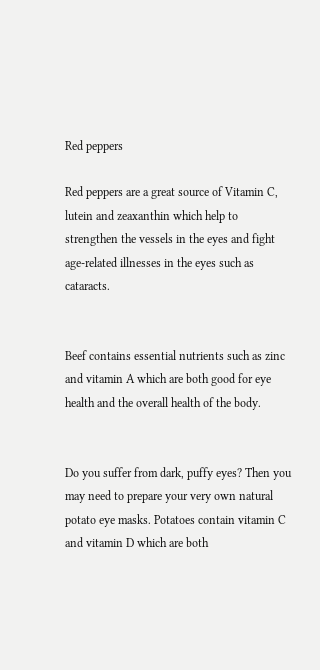Red peppers

Red peppers are a great source of Vitamin C, lutein and zeaxanthin which help to strengthen the vessels in the eyes and fight age-related illnesses in the eyes such as cataracts.


Beef contains essential nutrients such as zinc and vitamin A which are both good for eye health and the overall health of the body.


Do you suffer from dark, puffy eyes? Then you may need to prepare your very own natural potato eye masks. Potatoes contain vitamin C and vitamin D which are both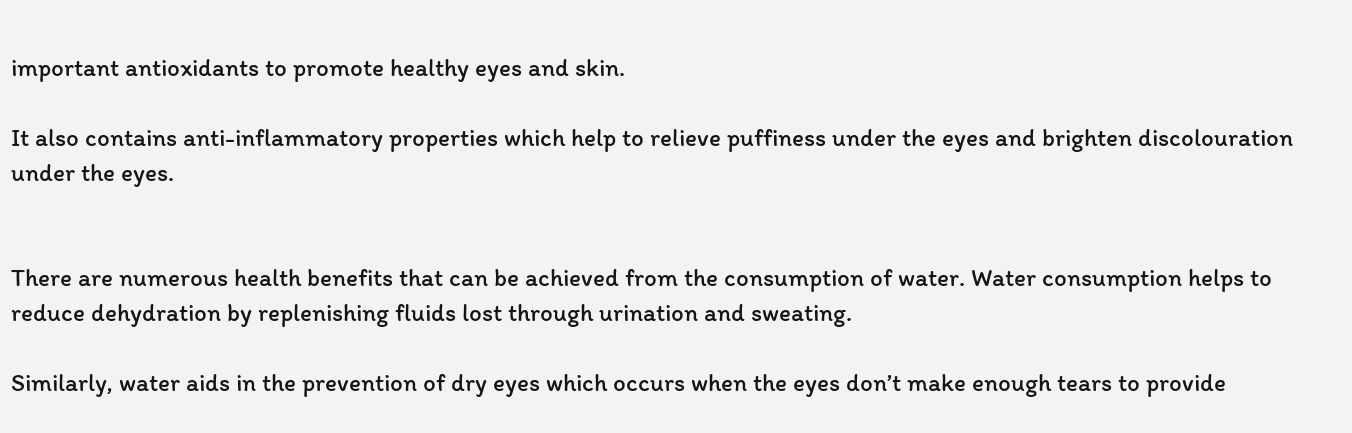important antioxidants to promote healthy eyes and skin.

It also contains anti-inflammatory properties which help to relieve puffiness under the eyes and brighten discolouration under the eyes.


There are numerous health benefits that can be achieved from the consumption of water. Water consumption helps to reduce dehydration by replenishing fluids lost through urination and sweating.

Similarly, water aids in the prevention of dry eyes which occurs when the eyes don’t make enough tears to provide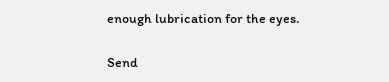enough lubrication for the eyes.

Send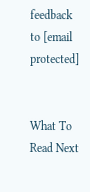feedback to [email protected]


What To Read Next